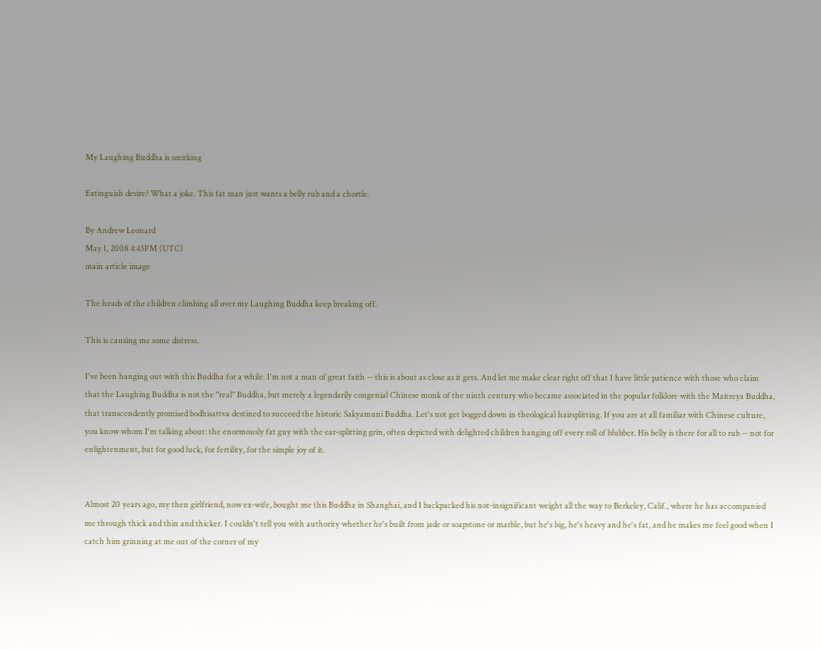My Laughing Buddha is smirking

Extinguish desire? What a joke. This fat man just wants a belly rub and a chortle.

By Andrew Leonard
May 1, 2008 4:45PM (UTC)
main article image

The heads of the children climbing all over my Laughing Buddha keep breaking off.

This is causing me some distress.

I've been hanging out with this Buddha for a while. I'm not a man of great faith -- this is about as close as it gets. And let me make clear right off that I have little patience with those who claim that the Laughing Buddha is not the "real" Buddha, but merely a legendarily congenial Chinese monk of the ninth century who became associated in the popular folklore with the Maitreya Buddha, that transcendently promised bodhisattva destined to succeed the historic Sakyamuni Buddha. Let's not get bogged down in theological hairsplitting. If you are at all familiar with Chinese culture, you know whom I'm talking about: the enormously fat guy with the ear-splitting grin, often depicted with delighted children hanging off every roll of blubber. His belly is there for all to rub -- not for enlightenment, but for good luck, for fertility, for the simple joy of it.


Almost 20 years ago, my then girlfriend, now ex-wife, bought me this Buddha in Shanghai, and I backpacked his not-insignificant weight all the way to Berkeley, Calif., where he has accompanied me through thick and thin and thicker. I couldn't tell you with authority whether he's built from jade or soapstone or marble, but he's big, he's heavy and he's fat, and he makes me feel good when I catch him grinning at me out of the corner of my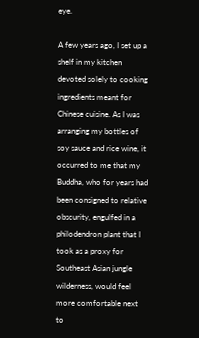eye.

A few years ago, I set up a shelf in my kitchen devoted solely to cooking ingredients meant for Chinese cuisine. As I was arranging my bottles of soy sauce and rice wine, it occurred to me that my Buddha, who for years had been consigned to relative obscurity, engulfed in a philodendron plant that I took as a proxy for Southeast Asian jungle wilderness, would feel more comfortable next to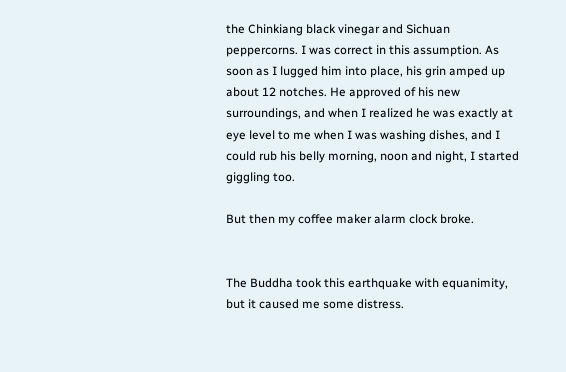the Chinkiang black vinegar and Sichuan peppercorns. I was correct in this assumption. As soon as I lugged him into place, his grin amped up about 12 notches. He approved of his new surroundings, and when I realized he was exactly at eye level to me when I was washing dishes, and I could rub his belly morning, noon and night, I started giggling too.

But then my coffee maker alarm clock broke.


The Buddha took this earthquake with equanimity, but it caused me some distress.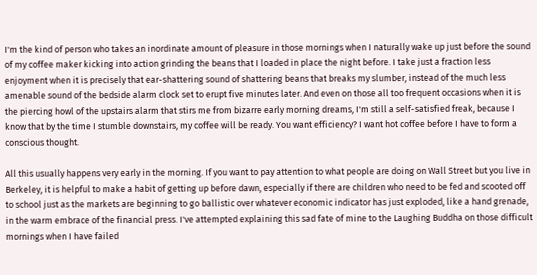I'm the kind of person who takes an inordinate amount of pleasure in those mornings when I naturally wake up just before the sound of my coffee maker kicking into action grinding the beans that I loaded in place the night before. I take just a fraction less enjoyment when it is precisely that ear-shattering sound of shattering beans that breaks my slumber, instead of the much less amenable sound of the bedside alarm clock set to erupt five minutes later. And even on those all too frequent occasions when it is the piercing howl of the upstairs alarm that stirs me from bizarre early morning dreams, I'm still a self-satisfied freak, because I know that by the time I stumble downstairs, my coffee will be ready. You want efficiency? I want hot coffee before I have to form a conscious thought.

All this usually happens very early in the morning. If you want to pay attention to what people are doing on Wall Street but you live in Berkeley, it is helpful to make a habit of getting up before dawn, especially if there are children who need to be fed and scooted off to school just as the markets are beginning to go ballistic over whatever economic indicator has just exploded, like a hand grenade, in the warm embrace of the financial press. I've attempted explaining this sad fate of mine to the Laughing Buddha on those difficult mornings when I have failed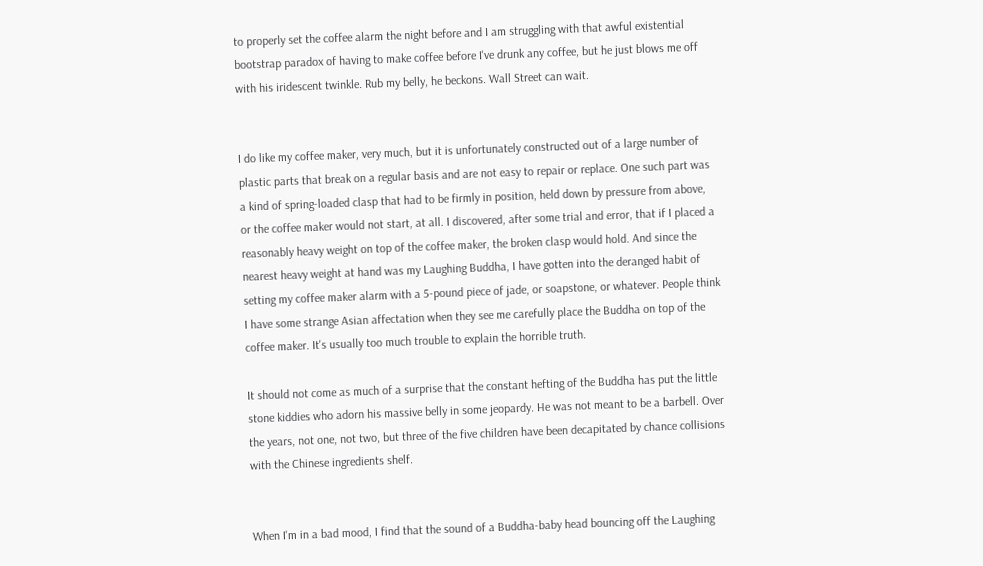to properly set the coffee alarm the night before and I am struggling with that awful existential bootstrap paradox of having to make coffee before I've drunk any coffee, but he just blows me off with his iridescent twinkle. Rub my belly, he beckons. Wall Street can wait.


I do like my coffee maker, very much, but it is unfortunately constructed out of a large number of plastic parts that break on a regular basis and are not easy to repair or replace. One such part was a kind of spring-loaded clasp that had to be firmly in position, held down by pressure from above, or the coffee maker would not start, at all. I discovered, after some trial and error, that if I placed a reasonably heavy weight on top of the coffee maker, the broken clasp would hold. And since the nearest heavy weight at hand was my Laughing Buddha, I have gotten into the deranged habit of setting my coffee maker alarm with a 5-pound piece of jade, or soapstone, or whatever. People think I have some strange Asian affectation when they see me carefully place the Buddha on top of the coffee maker. It's usually too much trouble to explain the horrible truth.

It should not come as much of a surprise that the constant hefting of the Buddha has put the little stone kiddies who adorn his massive belly in some jeopardy. He was not meant to be a barbell. Over the years, not one, not two, but three of the five children have been decapitated by chance collisions with the Chinese ingredients shelf.


When I'm in a bad mood, I find that the sound of a Buddha-baby head bouncing off the Laughing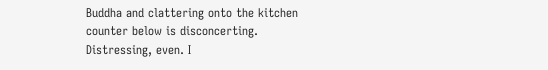Buddha and clattering onto the kitchen counter below is disconcerting. Distressing, even. I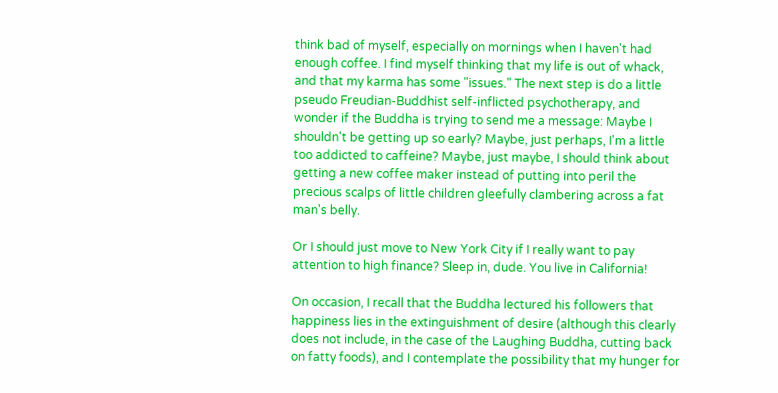think bad of myself, especially on mornings when I haven't had enough coffee. I find myself thinking that my life is out of whack, and that my karma has some "issues." The next step is do a little pseudo Freudian-Buddhist self-inflicted psychotherapy, and wonder if the Buddha is trying to send me a message: Maybe I shouldn't be getting up so early? Maybe, just perhaps, I'm a little too addicted to caffeine? Maybe, just maybe, I should think about getting a new coffee maker instead of putting into peril the precious scalps of little children gleefully clambering across a fat man's belly.

Or I should just move to New York City if I really want to pay attention to high finance? Sleep in, dude. You live in California!

On occasion, I recall that the Buddha lectured his followers that happiness lies in the extinguishment of desire (although this clearly does not include, in the case of the Laughing Buddha, cutting back on fatty foods), and I contemplate the possibility that my hunger for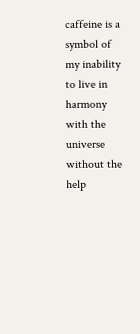caffeine is a symbol of my inability to live in harmony with the universe without the help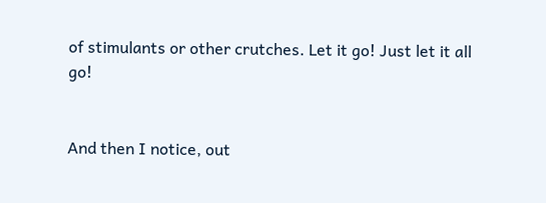of stimulants or other crutches. Let it go! Just let it all go!


And then I notice, out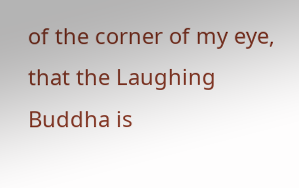of the corner of my eye, that the Laughing Buddha is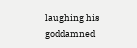laughing his goddamned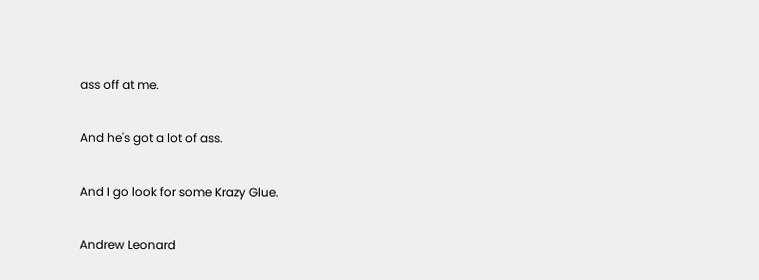ass off at me.

And he's got a lot of ass.

And I go look for some Krazy Glue.

Andrew Leonard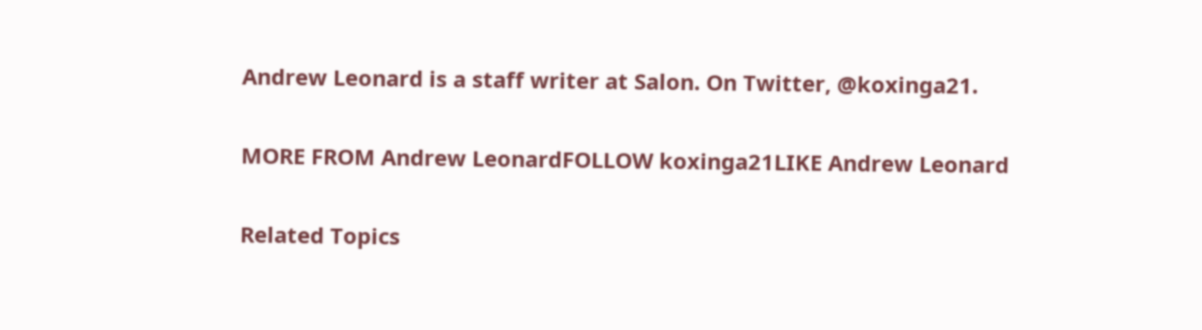Andrew Leonard is a staff writer at Salon. On Twitter, @koxinga21.

MORE FROM Andrew LeonardFOLLOW koxinga21LIKE Andrew Leonard

Related Topics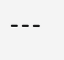---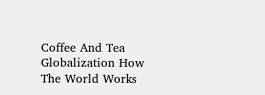Coffee And Tea Globalization How The World Works